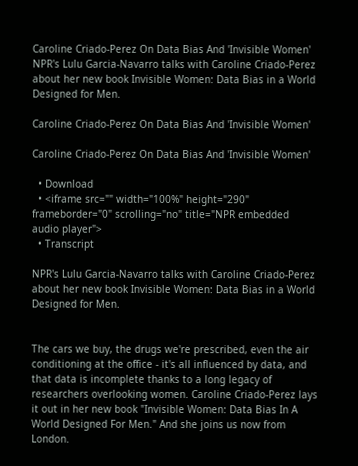Caroline Criado-Perez On Data Bias And 'Invisible Women' NPR's Lulu Garcia-Navarro talks with Caroline Criado-Perez about her new book Invisible Women: Data Bias in a World Designed for Men.

Caroline Criado-Perez On Data Bias And 'Invisible Women'

Caroline Criado-Perez On Data Bias And 'Invisible Women'

  • Download
  • <iframe src="" width="100%" height="290" frameborder="0" scrolling="no" title="NPR embedded audio player">
  • Transcript

NPR's Lulu Garcia-Navarro talks with Caroline Criado-Perez about her new book Invisible Women: Data Bias in a World Designed for Men.


The cars we buy, the drugs we're prescribed, even the air conditioning at the office - it's all influenced by data, and that data is incomplete thanks to a long legacy of researchers overlooking women. Caroline Criado-Perez lays it out in her new book "Invisible Women: Data Bias In A World Designed For Men." And she joins us now from London.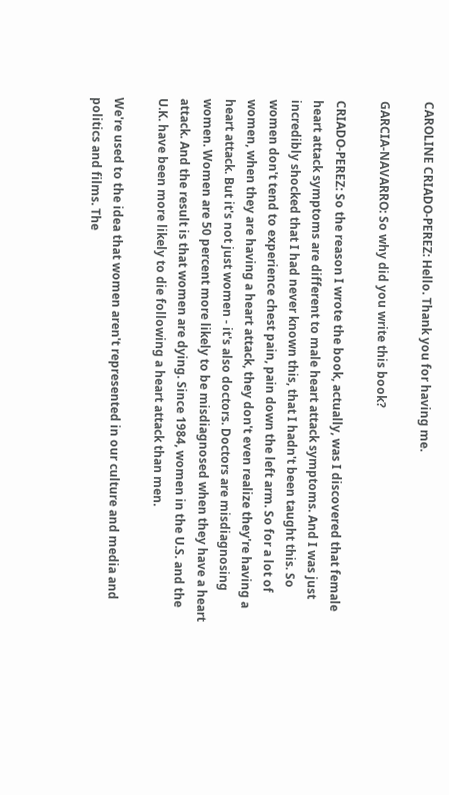CAROLINE CRIADO-PEREZ: Hello. Thank you for having me.

GARCIA-NAVARRO: So why did you write this book?

CRIADO-PEREZ: So the reason I wrote the book, actually, was I discovered that female heart attack symptoms are different to male heart attack symptoms. And I was just incredibly shocked that I had never known this, that I hadn't been taught this. So women don't tend to experience chest pain, pain down the left arm. So for a lot of women, when they are having a heart attack, they don't even realize they're having a heart attack. But it's not just women - it's also doctors. Doctors are misdiagnosing women. Women are 50 percent more likely to be misdiagnosed when they have a heart attack. And the result is that women are dying. Since 1984, women in the U.S. and the U.K. have been more likely to die following a heart attack than men.

We're used to the idea that women aren't represented in our culture and media and politics and films. The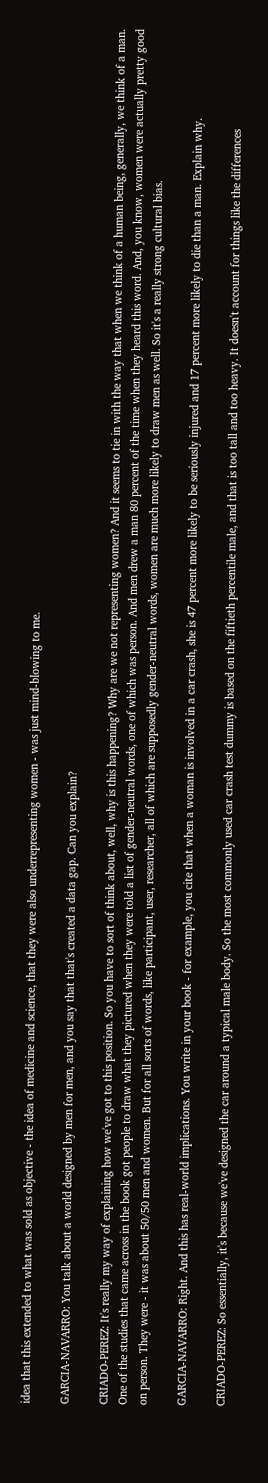idea that this extended to what was sold as objective - the idea of medicine and science, that they were also underrepresenting women - was just mind-blowing to me.

GARCIA-NAVARRO: You talk about a world designed by men for men, and you say that that's created a data gap. Can you explain?

CRIADO-PEREZ: It's really my way of explaining how we've got to this position. So you have to sort of think about, well, why is this happening? Why are we not representing women? And it seems to tie in with the way that when we think of a human being, generally, we think of a man. One of the studies that came across in the book got people to draw what they pictured when they were told a list of gender-neutral words, one of which was person. And men drew a man 80 percent of the time when they heard this word. And, you know, women were actually pretty good on person. They were - it was about 50/50 men and women. But for all sorts of words, like participant, user, researcher, all of which are supposedly gender-neutral words, women are much more likely to draw men as well. So it's a really strong cultural bias.

GARCIA-NAVARRO: Right. And this has real-world implications. You write in your book - for example, you cite that when a woman is involved in a car crash, she is 47 percent more likely to be seriously injured and 17 percent more likely to die than a man. Explain why.

CRIADO-PEREZ: So essentially, it's because we've designed the car around a typical male body. So the most commonly used car crash test dummy is based on the fiftieth percentile male, and that is too tall and too heavy. It doesn't account for things like the differences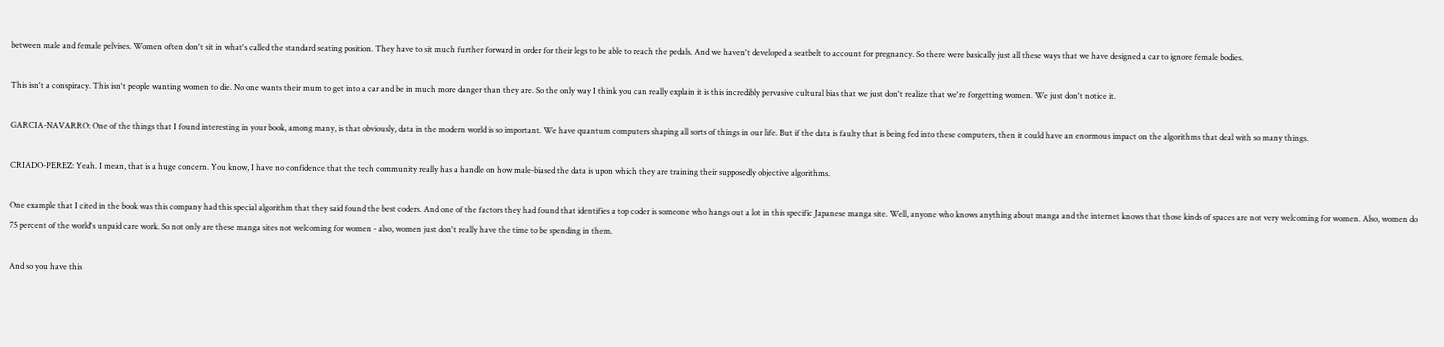between male and female pelvises. Women often don't sit in what's called the standard seating position. They have to sit much further forward in order for their legs to be able to reach the pedals. And we haven't developed a seatbelt to account for pregnancy. So there were basically just all these ways that we have designed a car to ignore female bodies.

This isn't a conspiracy. This isn't people wanting women to die. No one wants their mum to get into a car and be in much more danger than they are. So the only way I think you can really explain it is this incredibly pervasive cultural bias that we just don't realize that we're forgetting women. We just don't notice it.

GARCIA-NAVARRO: One of the things that I found interesting in your book, among many, is that obviously, data in the modern world is so important. We have quantum computers shaping all sorts of things in our life. But if the data is faulty that is being fed into these computers, then it could have an enormous impact on the algorithms that deal with so many things.

CRIADO-PEREZ: Yeah. I mean, that is a huge concern. You know, I have no confidence that the tech community really has a handle on how male-biased the data is upon which they are training their supposedly objective algorithms.

One example that I cited in the book was this company had this special algorithm that they said found the best coders. And one of the factors they had found that identifies a top coder is someone who hangs out a lot in this specific Japanese manga site. Well, anyone who knows anything about manga and the internet knows that those kinds of spaces are not very welcoming for women. Also, women do 75 percent of the world's unpaid care work. So not only are these manga sites not welcoming for women - also, women just don't really have the time to be spending in them.

And so you have this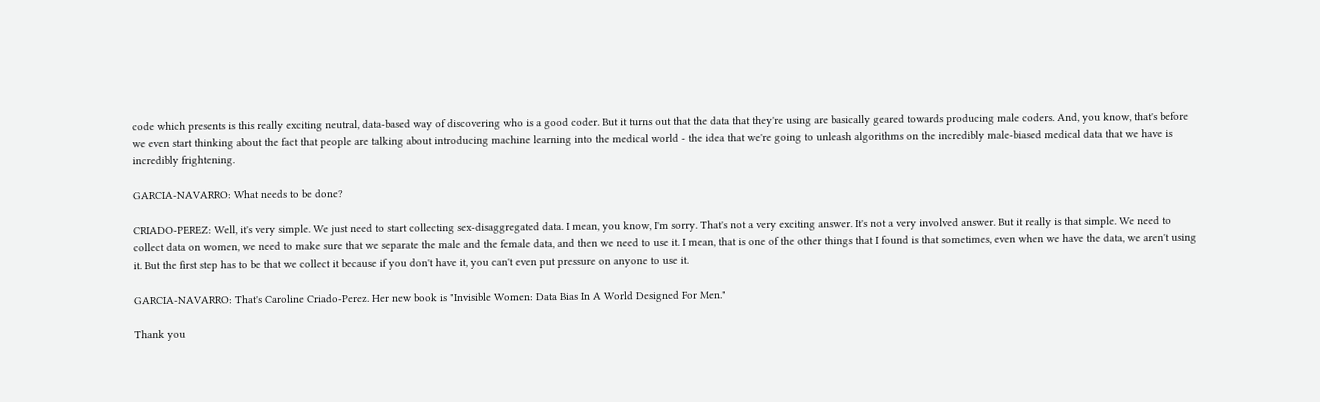code which presents is this really exciting neutral, data-based way of discovering who is a good coder. But it turns out that the data that they're using are basically geared towards producing male coders. And, you know, that's before we even start thinking about the fact that people are talking about introducing machine learning into the medical world - the idea that we're going to unleash algorithms on the incredibly male-biased medical data that we have is incredibly frightening.

GARCIA-NAVARRO: What needs to be done?

CRIADO-PEREZ: Well, it's very simple. We just need to start collecting sex-disaggregated data. I mean, you know, I'm sorry. That's not a very exciting answer. It's not a very involved answer. But it really is that simple. We need to collect data on women, we need to make sure that we separate the male and the female data, and then we need to use it. I mean, that is one of the other things that I found is that sometimes, even when we have the data, we aren't using it. But the first step has to be that we collect it because if you don't have it, you can't even put pressure on anyone to use it.

GARCIA-NAVARRO: That's Caroline Criado-Perez. Her new book is "Invisible Women: Data Bias In A World Designed For Men."

Thank you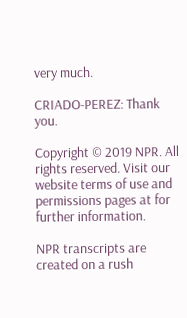very much.

CRIADO-PEREZ: Thank you.

Copyright © 2019 NPR. All rights reserved. Visit our website terms of use and permissions pages at for further information.

NPR transcripts are created on a rush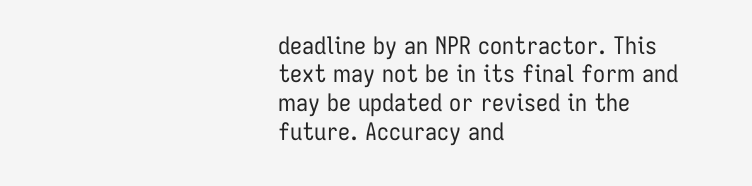deadline by an NPR contractor. This text may not be in its final form and may be updated or revised in the future. Accuracy and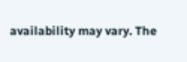availability may vary. The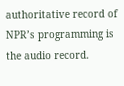authoritative record of NPR’s programming is the audio record.